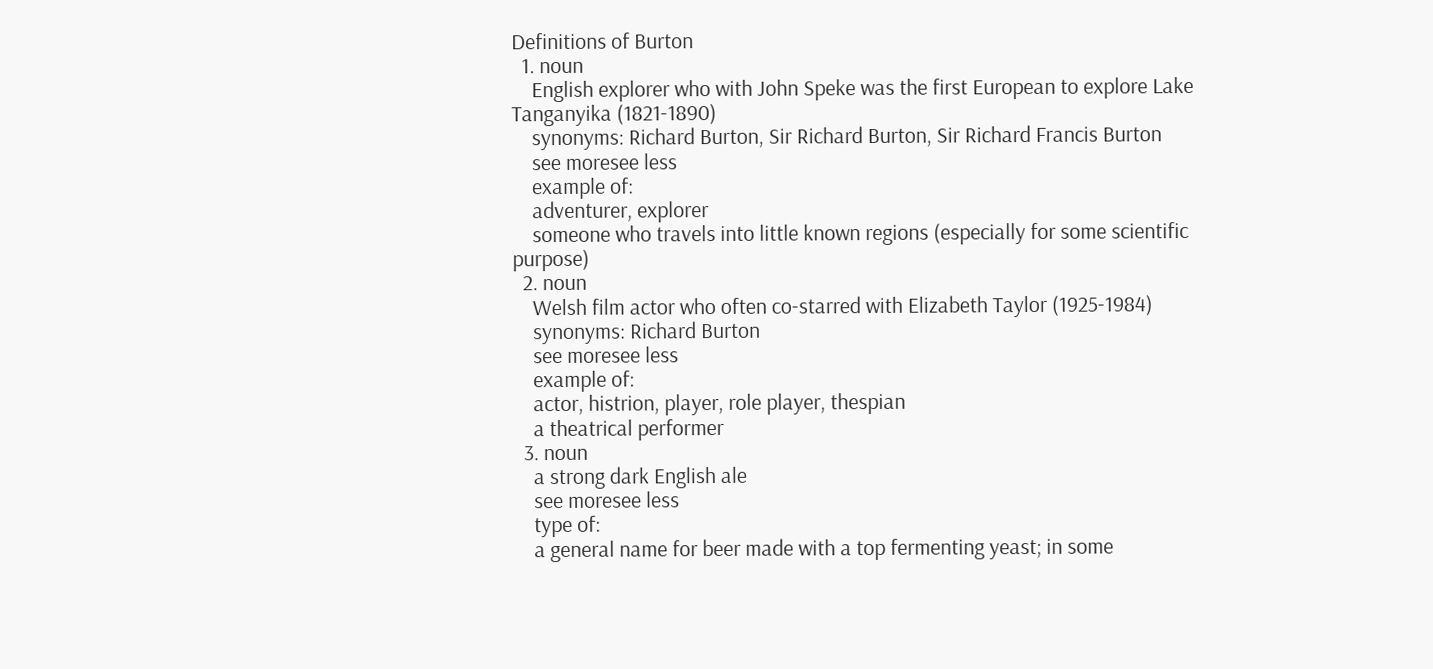Definitions of Burton
  1. noun
    English explorer who with John Speke was the first European to explore Lake Tanganyika (1821-1890)
    synonyms: Richard Burton, Sir Richard Burton, Sir Richard Francis Burton
    see moresee less
    example of:
    adventurer, explorer
    someone who travels into little known regions (especially for some scientific purpose)
  2. noun
    Welsh film actor who often co-starred with Elizabeth Taylor (1925-1984)
    synonyms: Richard Burton
    see moresee less
    example of:
    actor, histrion, player, role player, thespian
    a theatrical performer
  3. noun
    a strong dark English ale
    see moresee less
    type of:
    a general name for beer made with a top fermenting yeast; in some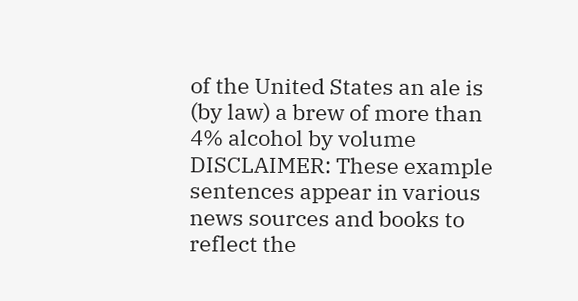of the United States an ale is (by law) a brew of more than 4% alcohol by volume
DISCLAIMER: These example sentences appear in various news sources and books to reflect the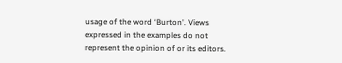usage of the word ‘Burton'. Views expressed in the examples do not represent the opinion of or its editors.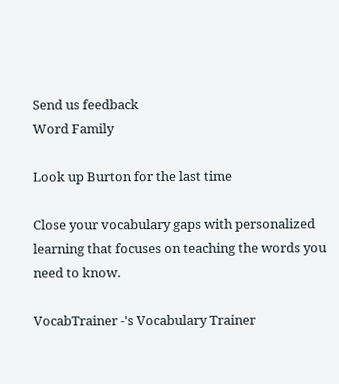Send us feedback
Word Family

Look up Burton for the last time

Close your vocabulary gaps with personalized learning that focuses on teaching the words you need to know.

VocabTrainer -'s Vocabulary Trainer